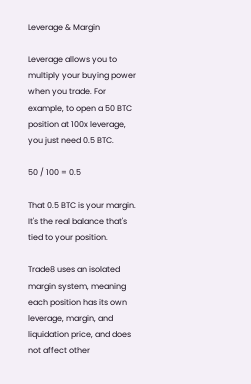Leverage & Margin

Leverage allows you to multiply your buying power when you trade. For example, to open a 50 BTC position at 100x leverage, you just need 0.5 BTC.

50 / 100 = 0.5

That 0.5 BTC is your margin. It's the real balance that's tied to your position.

Trade8 uses an isolated margin system, meaning each position has its own leverage, margin, and liquidation price, and does not affect other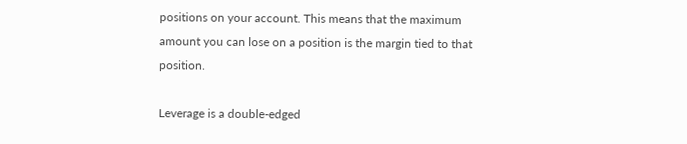positions on your account. This means that the maximum amount you can lose on a position is the margin tied to that position.

Leverage is a double-edged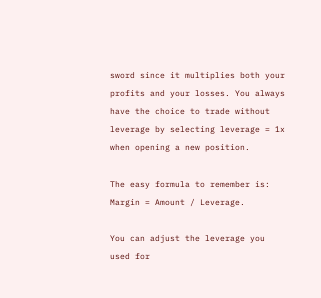sword since it multiplies both your profits and your losses. You always have the choice to trade without leverage by selecting leverage = 1x when opening a new position.

The easy formula to remember is: Margin = Amount / Leverage.

You can adjust the leverage you used for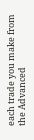each trade you make from the Advanced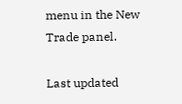menu in the New Trade panel.

Last updated